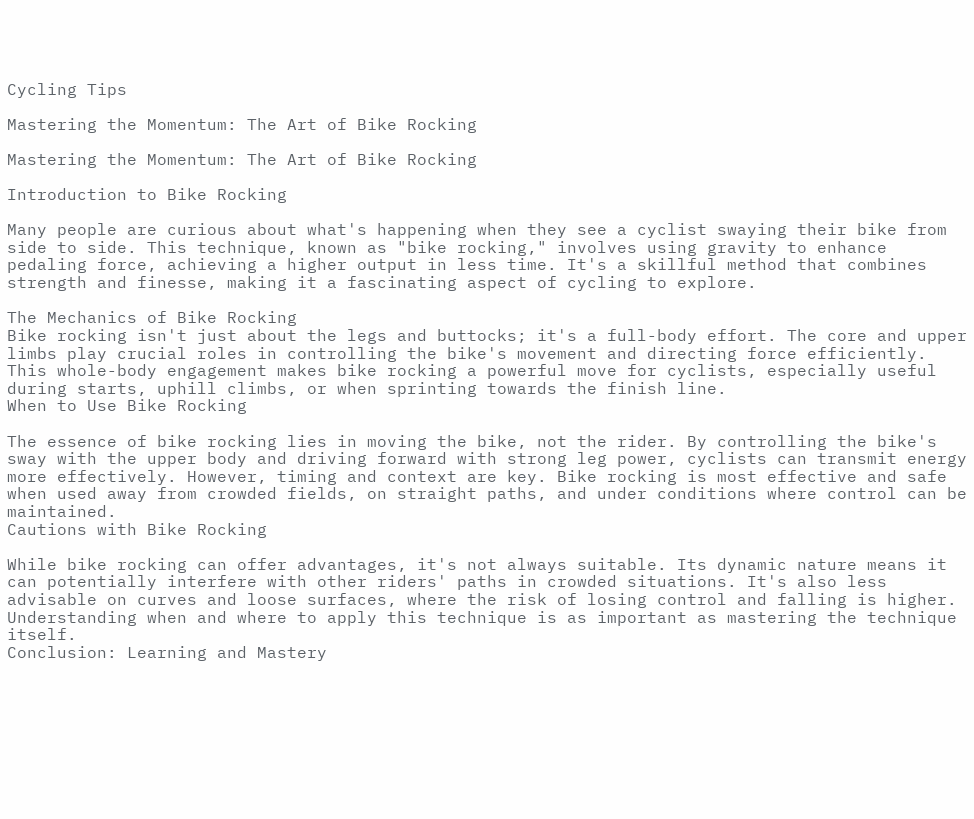Cycling Tips

Mastering the Momentum: The Art of Bike Rocking

Mastering the Momentum: The Art of Bike Rocking

Introduction to Bike Rocking

Many people are curious about what's happening when they see a cyclist swaying their bike from side to side. This technique, known as "bike rocking," involves using gravity to enhance pedaling force, achieving a higher output in less time. It's a skillful method that combines strength and finesse, making it a fascinating aspect of cycling to explore.

The Mechanics of Bike Rocking
Bike rocking isn't just about the legs and buttocks; it's a full-body effort. The core and upper limbs play crucial roles in controlling the bike's movement and directing force efficiently. This whole-body engagement makes bike rocking a powerful move for cyclists, especially useful during starts, uphill climbs, or when sprinting towards the finish line.
When to Use Bike Rocking

The essence of bike rocking lies in moving the bike, not the rider. By controlling the bike's sway with the upper body and driving forward with strong leg power, cyclists can transmit energy more effectively. However, timing and context are key. Bike rocking is most effective and safe when used away from crowded fields, on straight paths, and under conditions where control can be maintained.
Cautions with Bike Rocking

While bike rocking can offer advantages, it's not always suitable. Its dynamic nature means it can potentially interfere with other riders' paths in crowded situations. It's also less advisable on curves and loose surfaces, where the risk of losing control and falling is higher. Understanding when and where to apply this technique is as important as mastering the technique itself.
Conclusion: Learning and Mastery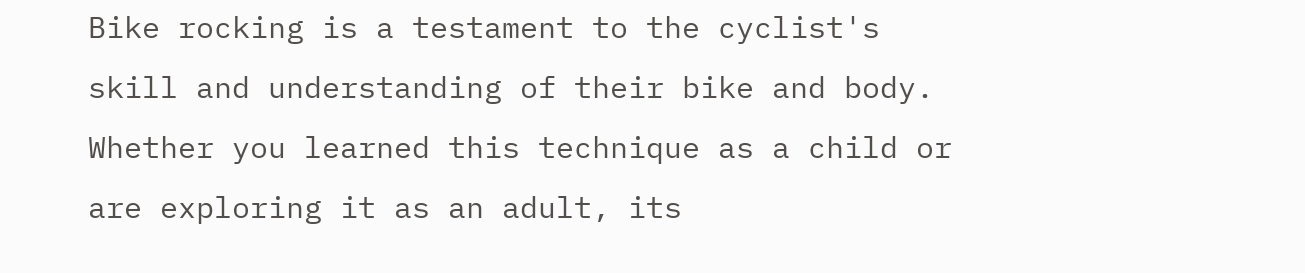Bike rocking is a testament to the cyclist's skill and understanding of their bike and body. Whether you learned this technique as a child or are exploring it as an adult, its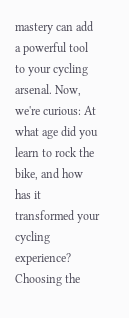mastery can add a powerful tool to your cycling arsenal. Now, we're curious: At what age did you learn to rock the bike, and how has it transformed your cycling experience?
Choosing the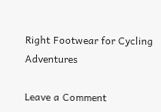Right Footwear for Cycling Adventures

Leave a Comment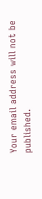Your email address will not be published.